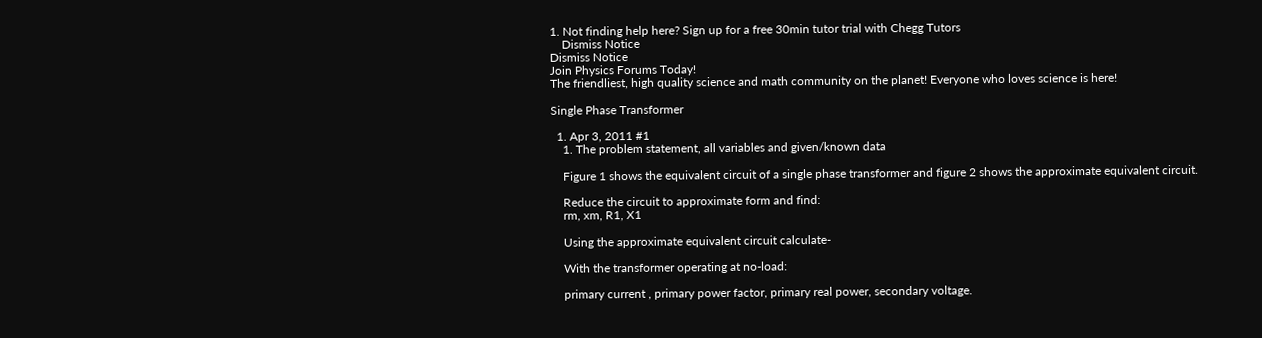1. Not finding help here? Sign up for a free 30min tutor trial with Chegg Tutors
    Dismiss Notice
Dismiss Notice
Join Physics Forums Today!
The friendliest, high quality science and math community on the planet! Everyone who loves science is here!

Single Phase Transformer

  1. Apr 3, 2011 #1
    1. The problem statement, all variables and given/known data

    Figure 1 shows the equivalent circuit of a single phase transformer and figure 2 shows the approximate equivalent circuit.

    Reduce the circuit to approximate form and find:
    rm, xm, R1, X1

    Using the approximate equivalent circuit calculate-

    With the transformer operating at no-load:

    primary current , primary power factor, primary real power, secondary voltage.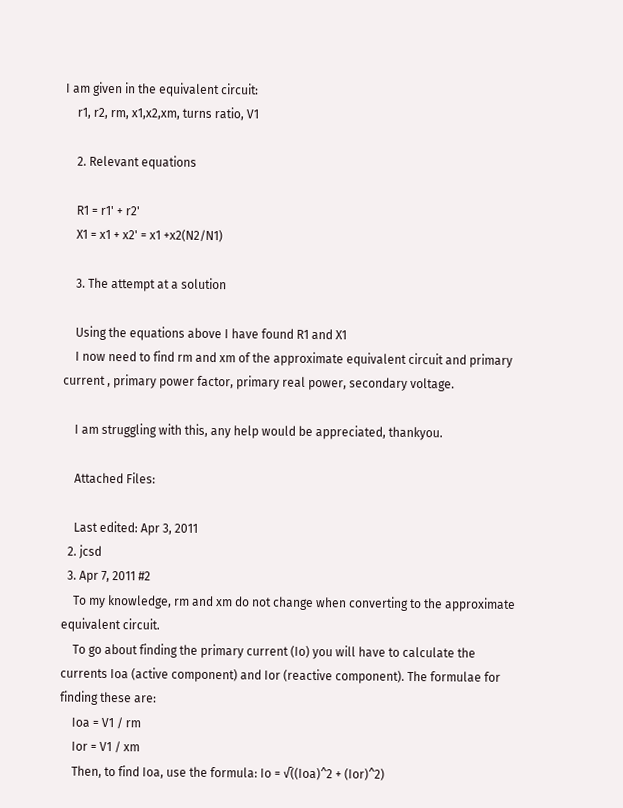I am given in the equivalent circuit:
    r1, r2, rm, x1,x2,xm, turns ratio, V1

    2. Relevant equations

    R1 = r1' + r2'
    X1 = x1 + x2' = x1 +x2(N2/N1)

    3. The attempt at a solution

    Using the equations above I have found R1 and X1
    I now need to find rm and xm of the approximate equivalent circuit and primary current , primary power factor, primary real power, secondary voltage.

    I am struggling with this, any help would be appreciated, thankyou.

    Attached Files:

    Last edited: Apr 3, 2011
  2. jcsd
  3. Apr 7, 2011 #2
    To my knowledge, rm and xm do not change when converting to the approximate equivalent circuit.
    To go about finding the primary current (Io) you will have to calculate the currents Ioa (active component) and Ior (reactive component). The formulae for finding these are:
    Ioa = V1 / rm
    Ior = V1 / xm
    Then, to find Ioa, use the formula: Io = √((Ioa)^2 + (Ior)^2)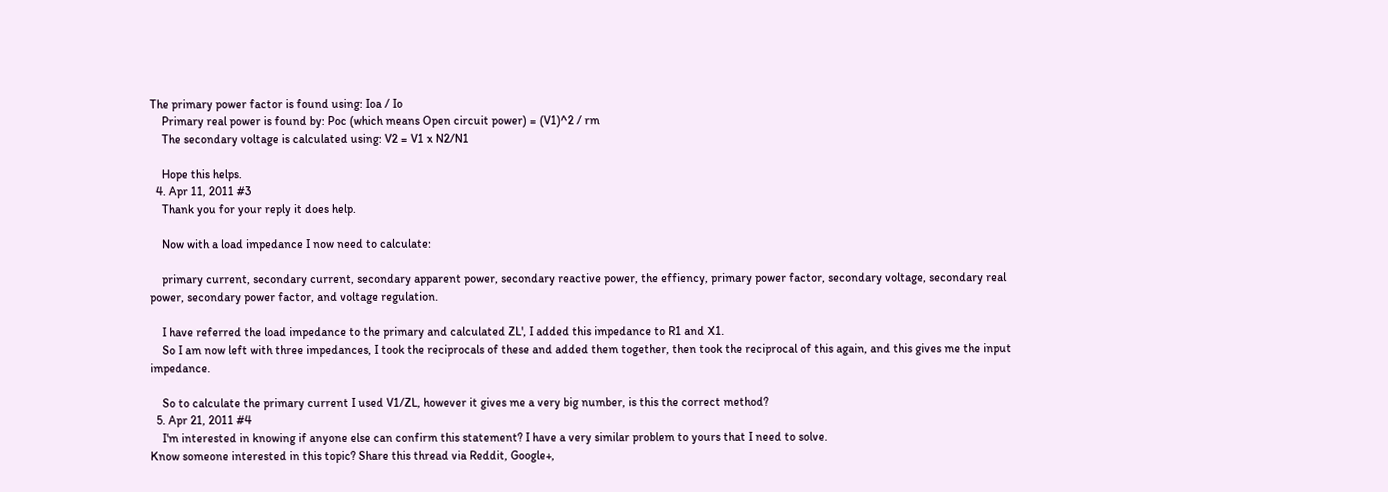The primary power factor is found using: Ioa / Io
    Primary real power is found by: Poc (which means Open circuit power) = (V1)^2 / rm
    The secondary voltage is calculated using: V2 = V1 x N2/N1

    Hope this helps.
  4. Apr 11, 2011 #3
    Thank you for your reply it does help.

    Now with a load impedance I now need to calculate:

    primary current, secondary current, secondary apparent power, secondary reactive power, the effiency, primary power factor, secondary voltage, secondary real power, secondary power factor, and voltage regulation.

    I have referred the load impedance to the primary and calculated ZL', I added this impedance to R1 and X1.
    So I am now left with three impedances, I took the reciprocals of these and added them together, then took the reciprocal of this again, and this gives me the input impedance.

    So to calculate the primary current I used V1/ZL, however it gives me a very big number, is this the correct method?
  5. Apr 21, 2011 #4
    I'm interested in knowing if anyone else can confirm this statement? I have a very similar problem to yours that I need to solve.
Know someone interested in this topic? Share this thread via Reddit, Google+,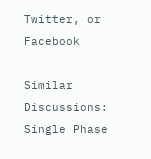Twitter, or Facebook

Similar Discussions: Single Phase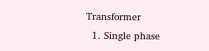Transformer
  1. Single phase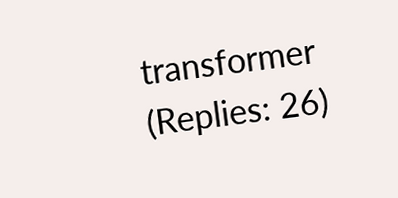transformer (Replies: 26)